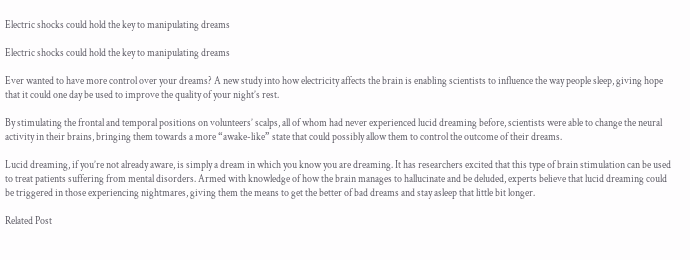Electric shocks could hold the key to manipulating dreams

Electric shocks could hold the key to manipulating dreams

Ever wanted to have more control over your dreams? A new study into how electricity affects the brain is enabling scientists to influence the way people sleep, giving hope that it could one day be used to improve the quality of your night’s rest.

By stimulating the frontal and temporal positions on volunteers’ scalps, all of whom had never experienced lucid dreaming before, scientists were able to change the neural activity in their brains, bringing them towards a more “awake-like” state that could possibly allow them to control the outcome of their dreams.

Lucid dreaming, if you’re not already aware, is simply a dream in which you know you are dreaming. It has researchers excited that this type of brain stimulation can be used to treat patients suffering from mental disorders. Armed with knowledge of how the brain manages to hallucinate and be deluded, experts believe that lucid dreaming could be triggered in those experiencing nightmares, giving them the means to get the better of bad dreams and stay asleep that little bit longer.

Related Post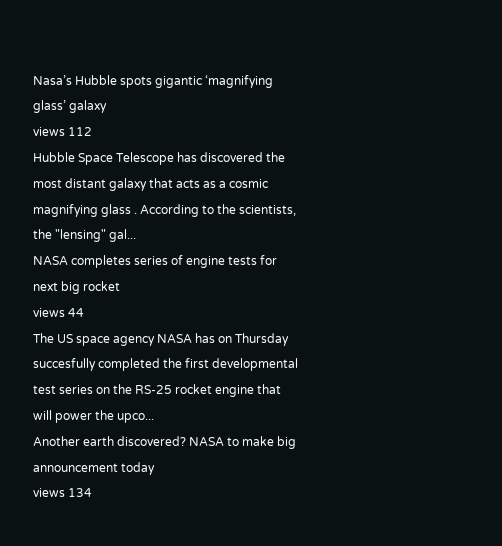Nasa’s Hubble spots gigantic ‘magnifying glass’ galaxy
views 112
Hubble Space Telescope has discovered the most distant galaxy that acts as a cosmic magnifying glass . According to the scientists, the "lensing" gal...
NASA completes series of engine tests for next big rocket
views 44
The US space agency NASA has on Thursday succesfully completed the first developmental test series on the RS-25 rocket engine that will power the upco...
Another earth discovered? NASA to make big announcement today
views 134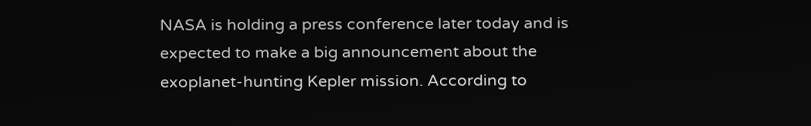NASA is holding a press conference later today and is expected to make a big announcement about the exoplanet-hunting Kepler mission. According to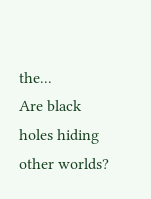the...
Are black holes hiding other worlds?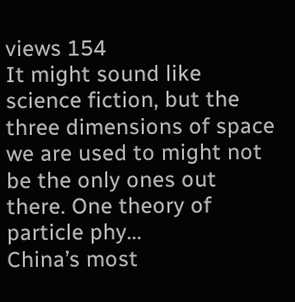views 154
It might sound like science fiction, but the three dimensions of space we are used to might not be the only ones out there. One theory of particle phy...
China’s most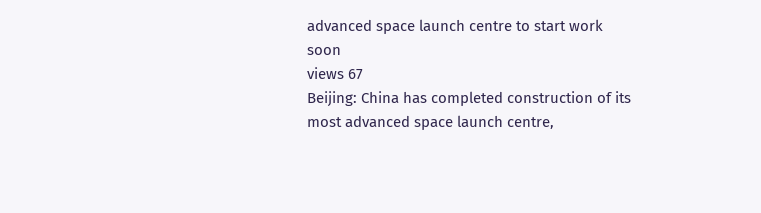advanced space launch centre to start work soon
views 67
Beijing: China has completed construction of its most advanced space launch centre,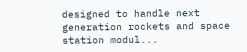designed to handle next generation rockets and space station modul...